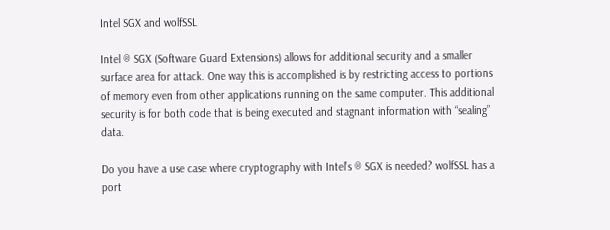Intel SGX and wolfSSL

Intel ® SGX (Software Guard Extensions) allows for additional security and a smaller surface area for attack. One way this is accomplished is by restricting access to portions of memory even from other applications running on the same computer. This additional security is for both code that is being executed and stagnant information with “sealing” data.

Do you have a use case where cryptography with Intel’s ® SGX is needed? wolfSSL has a port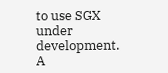to use SGX under development. A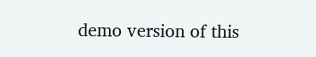demo version of this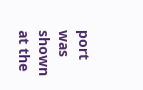port was shown at the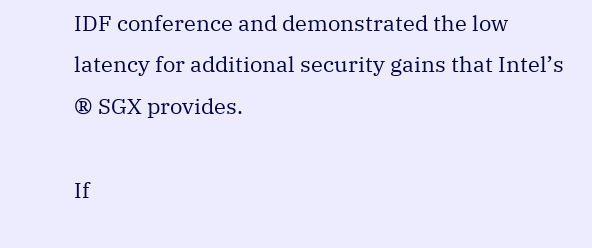IDF conference and demonstrated the low latency for additional security gains that Intel’s ® SGX provides.

If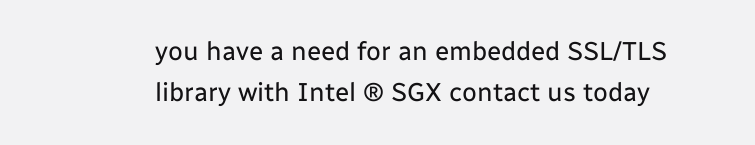you have a need for an embedded SSL/TLS library with Intel ® SGX contact us today